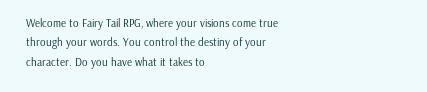Welcome to Fairy Tail RPG, where your visions come true through your words. You control the destiny of your character. Do you have what it takes to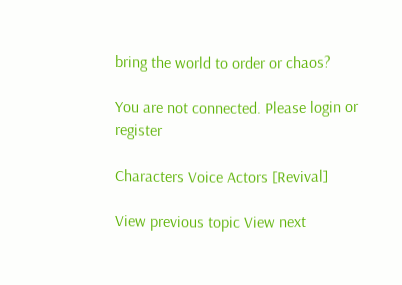bring the world to order or chaos?

You are not connected. Please login or register

Characters Voice Actors [Revival]

View previous topic View next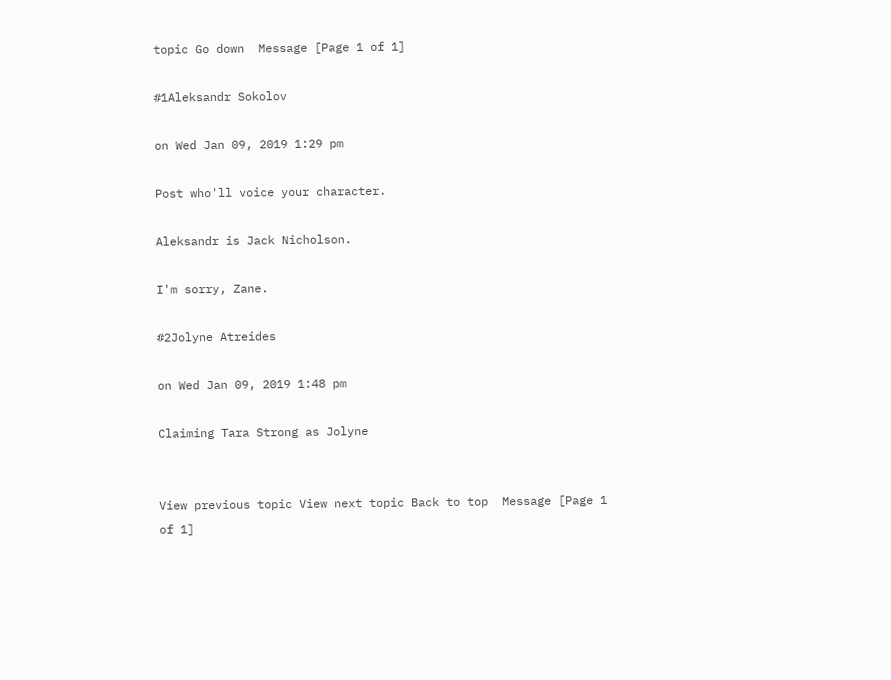topic Go down  Message [Page 1 of 1]

#1Aleksandr Sokolov

on Wed Jan 09, 2019 1:29 pm

Post who'll voice your character.

Aleksandr is Jack Nicholson.

I'm sorry, Zane.

#2Jolyne Atreides

on Wed Jan 09, 2019 1:48 pm

Claiming Tara Strong as Jolyne


View previous topic View next topic Back to top  Message [Page 1 of 1]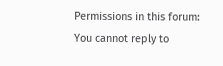Permissions in this forum:
You cannot reply to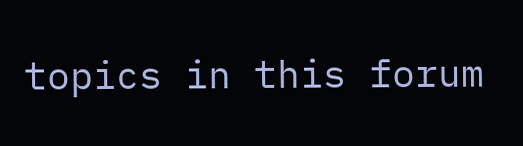topics in this forum